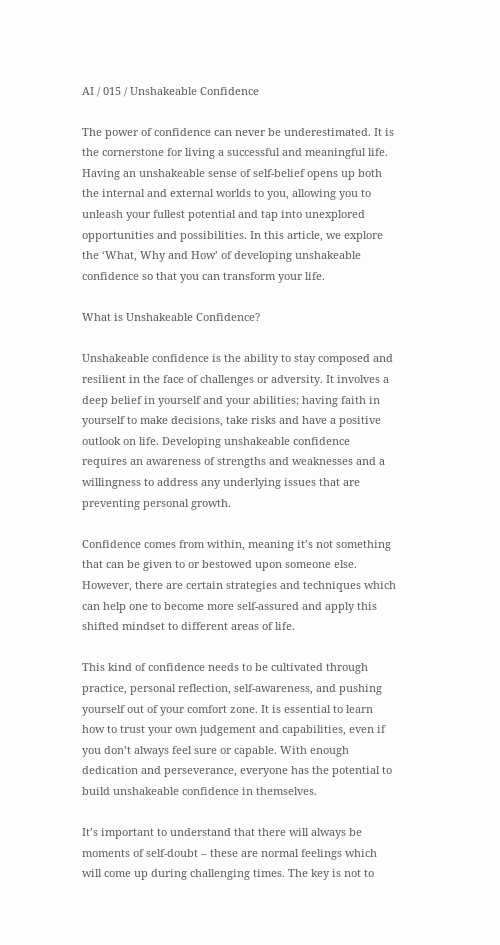AI / 015 / Unshakeable Confidence

The power of confidence can never be underestimated. It is the cornerstone for living a successful and meaningful life. Having an unshakeable sense of self-belief opens up both the internal and external worlds to you, allowing you to unleash your fullest potential and tap into unexplored opportunities and possibilities. In this article, we explore the ‘What, Why and How’ of developing unshakeable confidence so that you can transform your life.

What is Unshakeable Confidence?

Unshakeable confidence is the ability to stay composed and resilient in the face of challenges or adversity. It involves a deep belief in yourself and your abilities; having faith in yourself to make decisions, take risks and have a positive outlook on life. Developing unshakeable confidence requires an awareness of strengths and weaknesses and a willingness to address any underlying issues that are preventing personal growth.

Confidence comes from within, meaning it’s not something that can be given to or bestowed upon someone else. However, there are certain strategies and techniques which can help one to become more self-assured and apply this shifted mindset to different areas of life.

This kind of confidence needs to be cultivated through practice, personal reflection, self-awareness, and pushing yourself out of your comfort zone. It is essential to learn how to trust your own judgement and capabilities, even if you don’t always feel sure or capable. With enough dedication and perseverance, everyone has the potential to build unshakeable confidence in themselves.

It’s important to understand that there will always be moments of self-doubt – these are normal feelings which will come up during challenging times. The key is not to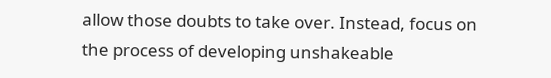allow those doubts to take over. Instead, focus on the process of developing unshakeable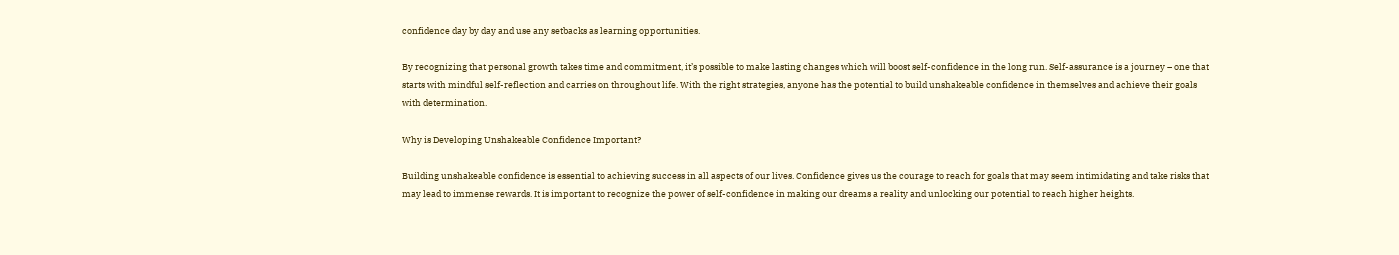confidence day by day and use any setbacks as learning opportunities.

By recognizing that personal growth takes time and commitment, it’s possible to make lasting changes which will boost self-confidence in the long run. Self-assurance is a journey – one that starts with mindful self-reflection and carries on throughout life. With the right strategies, anyone has the potential to build unshakeable confidence in themselves and achieve their goals with determination.

Why is Developing Unshakeable Confidence Important?

Building unshakeable confidence is essential to achieving success in all aspects of our lives. Confidence gives us the courage to reach for goals that may seem intimidating and take risks that may lead to immense rewards. It is important to recognize the power of self-confidence in making our dreams a reality and unlocking our potential to reach higher heights.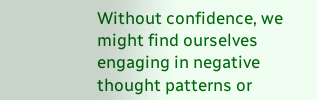Without confidence, we might find ourselves engaging in negative thought patterns or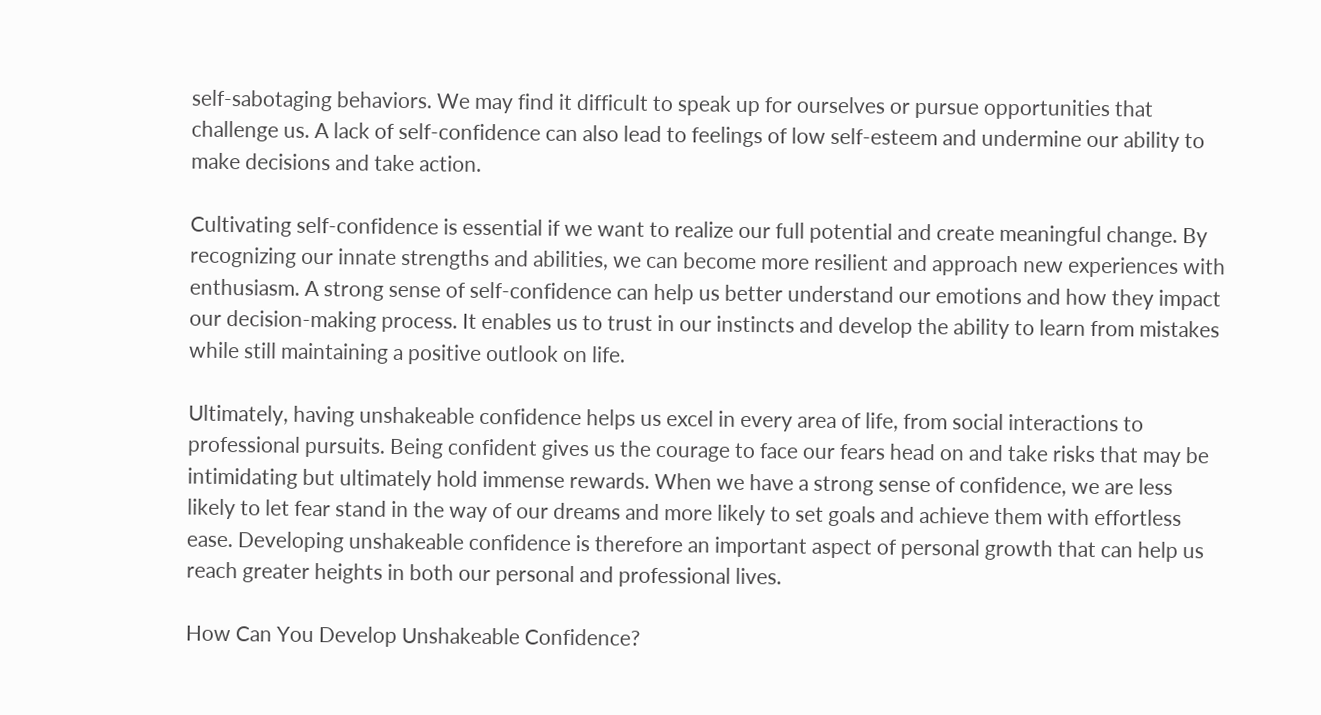self-sabotaging behaviors. We may find it difficult to speak up for ourselves or pursue opportunities that challenge us. A lack of self-confidence can also lead to feelings of low self-esteem and undermine our ability to make decisions and take action.

Cultivating self-confidence is essential if we want to realize our full potential and create meaningful change. By recognizing our innate strengths and abilities, we can become more resilient and approach new experiences with enthusiasm. A strong sense of self-confidence can help us better understand our emotions and how they impact our decision-making process. It enables us to trust in our instincts and develop the ability to learn from mistakes while still maintaining a positive outlook on life.

Ultimately, having unshakeable confidence helps us excel in every area of life, from social interactions to professional pursuits. Being confident gives us the courage to face our fears head on and take risks that may be intimidating but ultimately hold immense rewards. When we have a strong sense of confidence, we are less likely to let fear stand in the way of our dreams and more likely to set goals and achieve them with effortless ease. Developing unshakeable confidence is therefore an important aspect of personal growth that can help us reach greater heights in both our personal and professional lives.

How Can You Develop Unshakeable Confidence?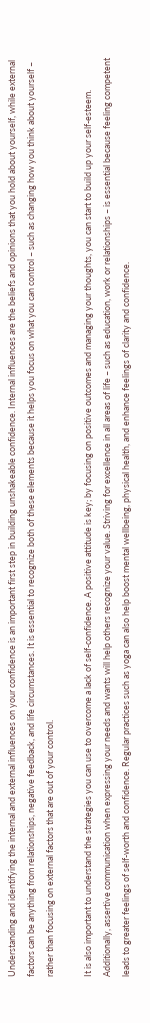Understanding and identifying the internal and external influences on your confidence is an important first step in building unshakeable confidence. Internal influences are the beliefs and opinions that you hold about yourself, while external factors can be anything from relationships, negative feedback, and life circumstances. It is essential to recognize both of these elements because it helps you focus on what you can control – such as changing how you think about yourself – rather than focusing on external factors that are out of your control.

It is also important to understand the strategies you can use to overcome a lack of self-confidence. A positive attitude is key; by focusing on positive outcomes and managing your thoughts, you can start to build up your self-esteem. Additionally, assertive communication when expressing your needs and wants will help others recognize your value. Striving for excellence in all areas of life – such as education, work or relationships – is essential because feeling competent leads to greater feelings of self-worth and confidence. Regular practices such as yoga can also help boost mental wellbeing, physical health, and enhance feelings of clarity and confidence.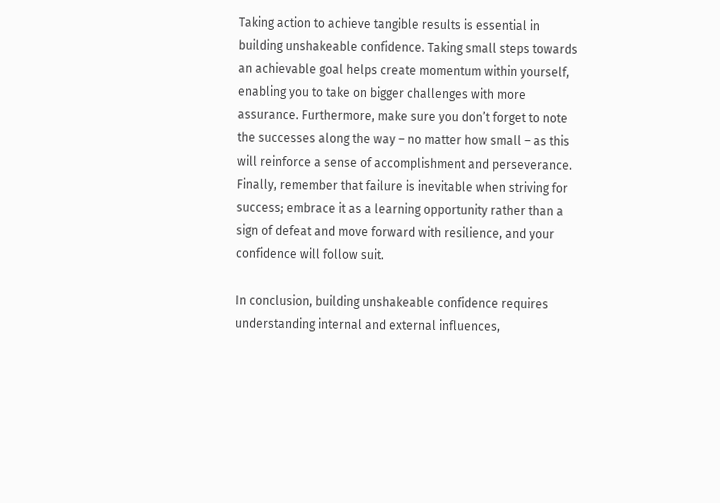Taking action to achieve tangible results is essential in building unshakeable confidence. Taking small steps towards an achievable goal helps create momentum within yourself, enabling you to take on bigger challenges with more assurance. Furthermore, make sure you don’t forget to note the successes along the way – no matter how small – as this will reinforce a sense of accomplishment and perseverance. Finally, remember that failure is inevitable when striving for success; embrace it as a learning opportunity rather than a sign of defeat and move forward with resilience, and your confidence will follow suit.

In conclusion, building unshakeable confidence requires understanding internal and external influences,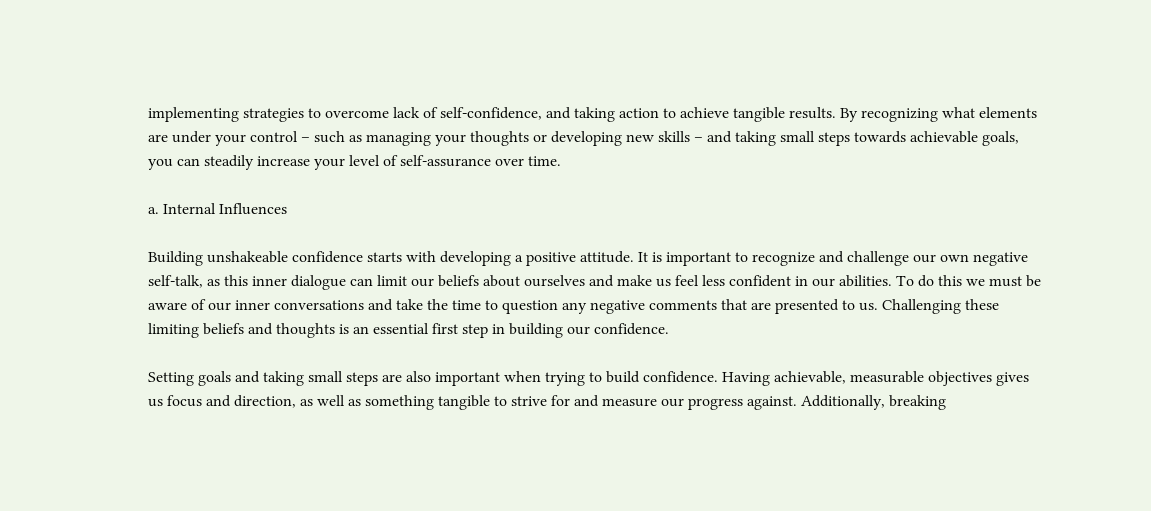implementing strategies to overcome lack of self-confidence, and taking action to achieve tangible results. By recognizing what elements are under your control – such as managing your thoughts or developing new skills – and taking small steps towards achievable goals, you can steadily increase your level of self-assurance over time.

a. Internal Influences

Building unshakeable confidence starts with developing a positive attitude. It is important to recognize and challenge our own negative self-talk, as this inner dialogue can limit our beliefs about ourselves and make us feel less confident in our abilities. To do this we must be aware of our inner conversations and take the time to question any negative comments that are presented to us. Challenging these limiting beliefs and thoughts is an essential first step in building our confidence.

Setting goals and taking small steps are also important when trying to build confidence. Having achievable, measurable objectives gives us focus and direction, as well as something tangible to strive for and measure our progress against. Additionally, breaking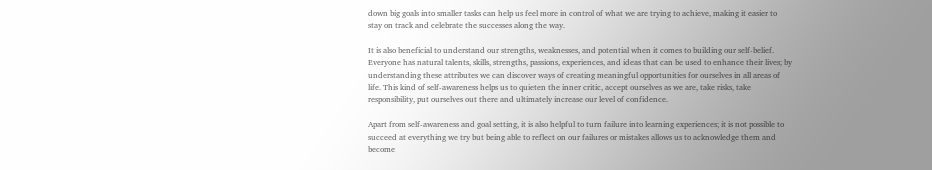down big goals into smaller tasks can help us feel more in control of what we are trying to achieve, making it easier to stay on track and celebrate the successes along the way.

It is also beneficial to understand our strengths, weaknesses, and potential when it comes to building our self-belief. Everyone has natural talents, skills, strengths, passions, experiences, and ideas that can be used to enhance their lives; by understanding these attributes we can discover ways of creating meaningful opportunities for ourselves in all areas of life. This kind of self-awareness helps us to quieten the inner critic, accept ourselves as we are, take risks, take responsibility, put ourselves out there and ultimately increase our level of confidence.

Apart from self-awareness and goal setting, it is also helpful to turn failure into learning experiences; it is not possible to succeed at everything we try but being able to reflect on our failures or mistakes allows us to acknowledge them and become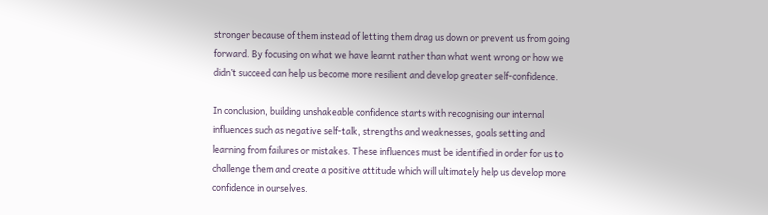stronger because of them instead of letting them drag us down or prevent us from going forward. By focusing on what we have learnt rather than what went wrong or how we didn’t succeed can help us become more resilient and develop greater self-confidence.

In conclusion, building unshakeable confidence starts with recognising our internal influences such as negative self-talk, strengths and weaknesses, goals setting and learning from failures or mistakes. These influences must be identified in order for us to challenge them and create a positive attitude which will ultimately help us develop more confidence in ourselves.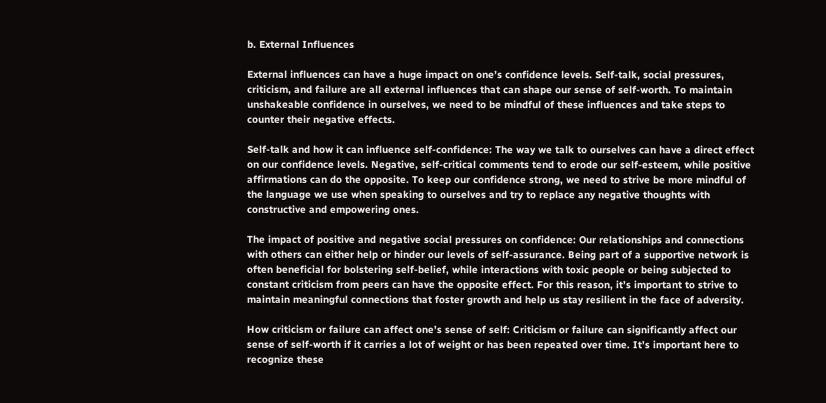b. External Influences

External influences can have a huge impact on one’s confidence levels. Self-talk, social pressures, criticism, and failure are all external influences that can shape our sense of self-worth. To maintain unshakeable confidence in ourselves, we need to be mindful of these influences and take steps to counter their negative effects.

Self-talk and how it can influence self-confidence: The way we talk to ourselves can have a direct effect on our confidence levels. Negative, self-critical comments tend to erode our self-esteem, while positive affirmations can do the opposite. To keep our confidence strong, we need to strive be more mindful of the language we use when speaking to ourselves and try to replace any negative thoughts with constructive and empowering ones.

The impact of positive and negative social pressures on confidence: Our relationships and connections with others can either help or hinder our levels of self-assurance. Being part of a supportive network is often beneficial for bolstering self-belief, while interactions with toxic people or being subjected to constant criticism from peers can have the opposite effect. For this reason, it’s important to strive to maintain meaningful connections that foster growth and help us stay resilient in the face of adversity.

How criticism or failure can affect one’s sense of self: Criticism or failure can significantly affect our sense of self-worth if it carries a lot of weight or has been repeated over time. It’s important here to recognize these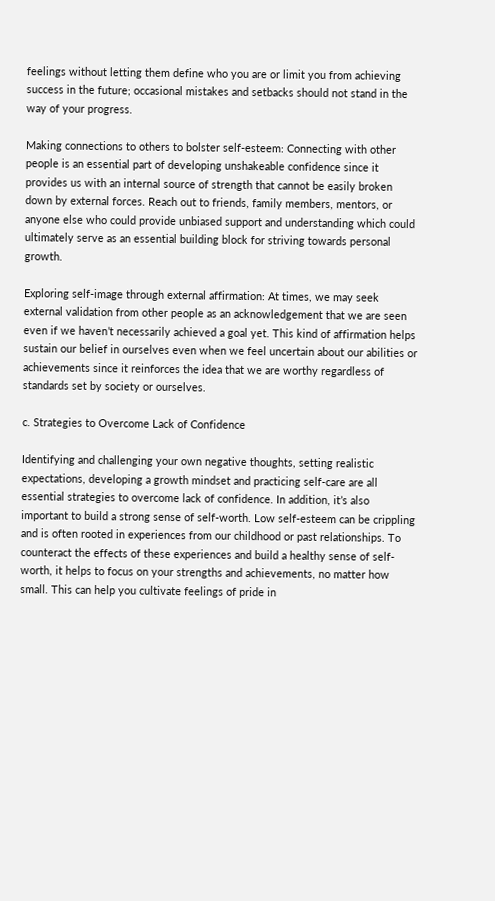feelings without letting them define who you are or limit you from achieving success in the future; occasional mistakes and setbacks should not stand in the way of your progress.

Making connections to others to bolster self-esteem: Connecting with other people is an essential part of developing unshakeable confidence since it provides us with an internal source of strength that cannot be easily broken down by external forces. Reach out to friends, family members, mentors, or anyone else who could provide unbiased support and understanding which could ultimately serve as an essential building block for striving towards personal growth.

Exploring self-image through external affirmation: At times, we may seek external validation from other people as an acknowledgement that we are seen even if we haven’t necessarily achieved a goal yet. This kind of affirmation helps sustain our belief in ourselves even when we feel uncertain about our abilities or achievements since it reinforces the idea that we are worthy regardless of standards set by society or ourselves.

c. Strategies to Overcome Lack of Confidence

Identifying and challenging your own negative thoughts, setting realistic expectations, developing a growth mindset and practicing self-care are all essential strategies to overcome lack of confidence. In addition, it’s also important to build a strong sense of self-worth. Low self-esteem can be crippling and is often rooted in experiences from our childhood or past relationships. To counteract the effects of these experiences and build a healthy sense of self-worth, it helps to focus on your strengths and achievements, no matter how small. This can help you cultivate feelings of pride in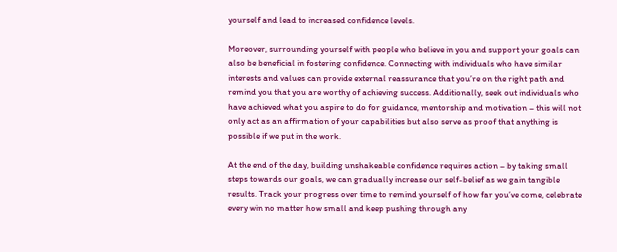yourself and lead to increased confidence levels.

Moreover, surrounding yourself with people who believe in you and support your goals can also be beneficial in fostering confidence. Connecting with individuals who have similar interests and values can provide external reassurance that you’re on the right path and remind you that you are worthy of achieving success. Additionally, seek out individuals who have achieved what you aspire to do for guidance, mentorship and motivation – this will not only act as an affirmation of your capabilities but also serve as proof that anything is possible if we put in the work.

At the end of the day, building unshakeable confidence requires action – by taking small steps towards our goals, we can gradually increase our self-belief as we gain tangible results. Track your progress over time to remind yourself of how far you’ve come, celebrate every win no matter how small and keep pushing through any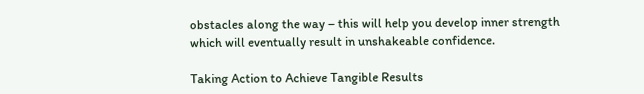obstacles along the way – this will help you develop inner strength which will eventually result in unshakeable confidence.

Taking Action to Achieve Tangible Results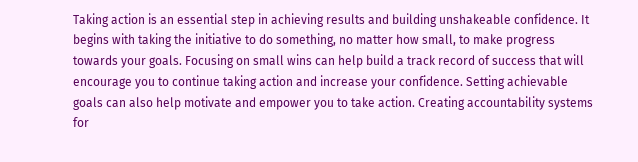Taking action is an essential step in achieving results and building unshakeable confidence. It begins with taking the initiative to do something, no matter how small, to make progress towards your goals. Focusing on small wins can help build a track record of success that will encourage you to continue taking action and increase your confidence. Setting achievable goals can also help motivate and empower you to take action. Creating accountability systems for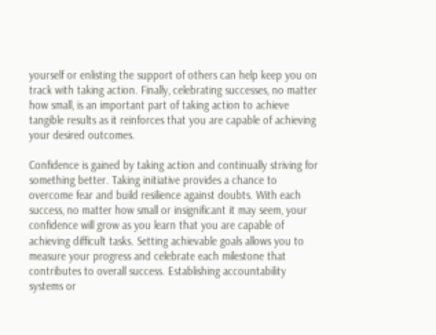yourself or enlisting the support of others can help keep you on track with taking action. Finally, celebrating successes, no matter how small, is an important part of taking action to achieve tangible results as it reinforces that you are capable of achieving your desired outcomes.

Confidence is gained by taking action and continually striving for something better. Taking initiative provides a chance to overcome fear and build resilience against doubts. With each success, no matter how small or insignificant it may seem, your confidence will grow as you learn that you are capable of achieving difficult tasks. Setting achievable goals allows you to measure your progress and celebrate each milestone that contributes to overall success. Establishing accountability systems or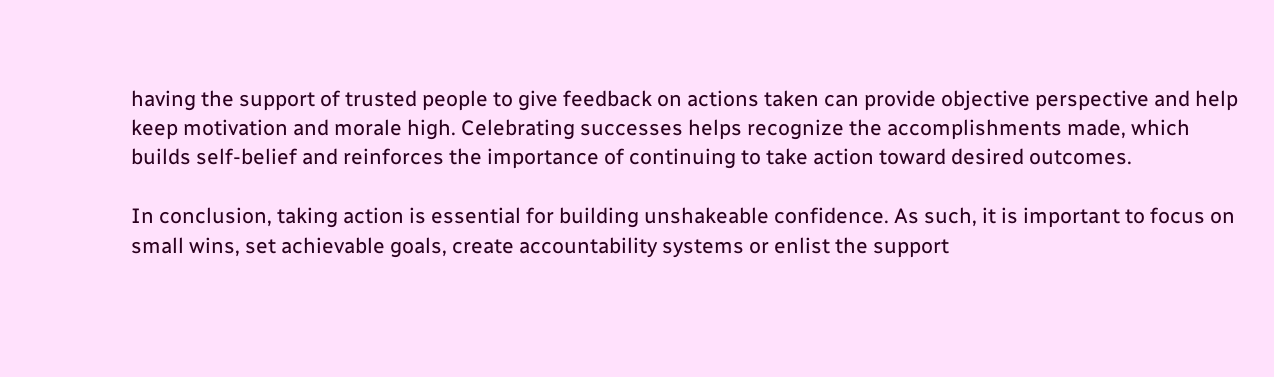having the support of trusted people to give feedback on actions taken can provide objective perspective and help keep motivation and morale high. Celebrating successes helps recognize the accomplishments made, which builds self-belief and reinforces the importance of continuing to take action toward desired outcomes.

In conclusion, taking action is essential for building unshakeable confidence. As such, it is important to focus on small wins, set achievable goals, create accountability systems or enlist the support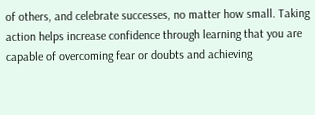of others, and celebrate successes, no matter how small. Taking action helps increase confidence through learning that you are capable of overcoming fear or doubts and achieving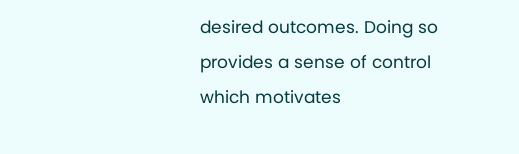desired outcomes. Doing so provides a sense of control which motivates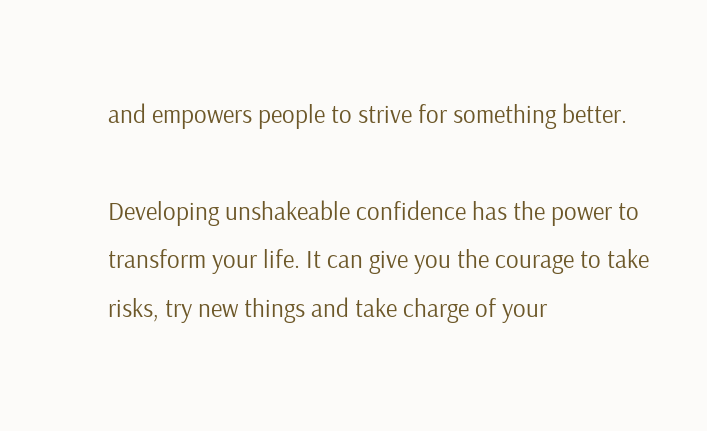and empowers people to strive for something better.

Developing unshakeable confidence has the power to transform your life. It can give you the courage to take risks, try new things and take charge of your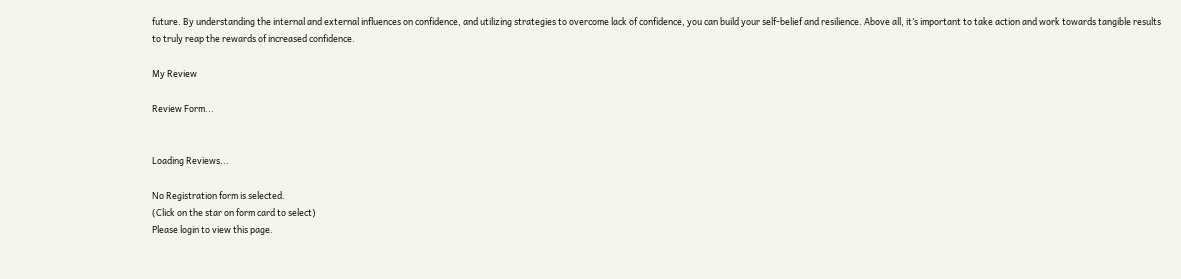future. By understanding the internal and external influences on confidence, and utilizing strategies to overcome lack of confidence, you can build your self-belief and resilience. Above all, it’s important to take action and work towards tangible results to truly reap the rewards of increased confidence.

My Review

Review Form...


Loading Reviews...

No Registration form is selected.
(Click on the star on form card to select)
Please login to view this page.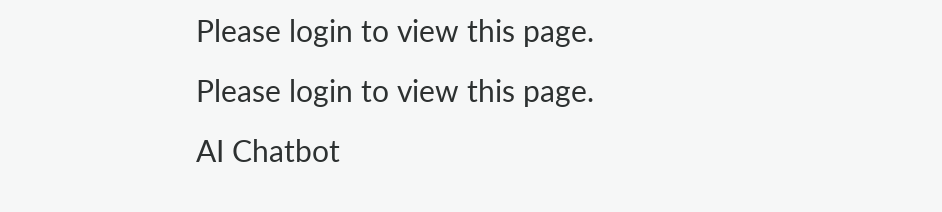Please login to view this page.
Please login to view this page.
AI Chatbot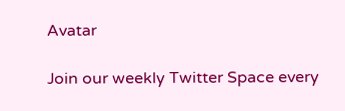Avatar

Join our weekly Twitter Space every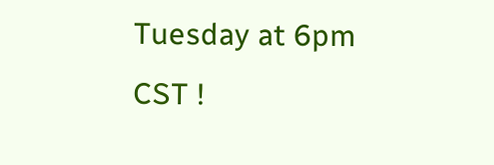Tuesday at 6pm CST !